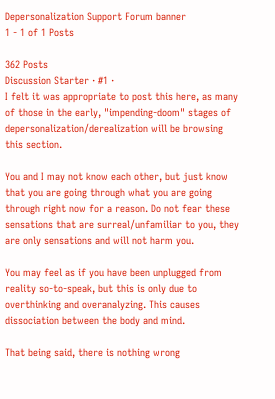Depersonalization Support Forum banner
1 - 1 of 1 Posts

362 Posts
Discussion Starter · #1 ·
I felt it was appropriate to post this here, as many of those in the early, "impending-doom" stages of depersonalization/derealization will be browsing this section.

You and I may not know each other, but just know that you are going through what you are going through right now for a reason. Do not fear these sensations that are surreal/unfamiliar to you, they are only sensations and will not harm you.

You may feel as if you have been unplugged from reality so-to-speak, but this is only due to overthinking and overanalyzing. This causes dissociation between the body and mind.

That being said, there is nothing wrong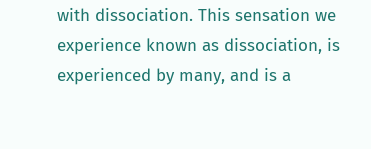with dissociation. This sensation we experience known as dissociation, is experienced by many, and is a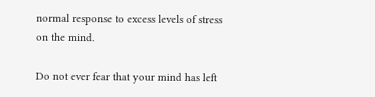normal response to excess levels of stress on the mind.

Do not ever fear that your mind has left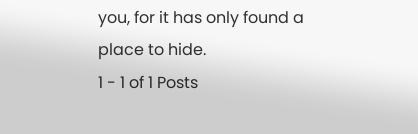you, for it has only found a place to hide.
1 - 1 of 1 Posts